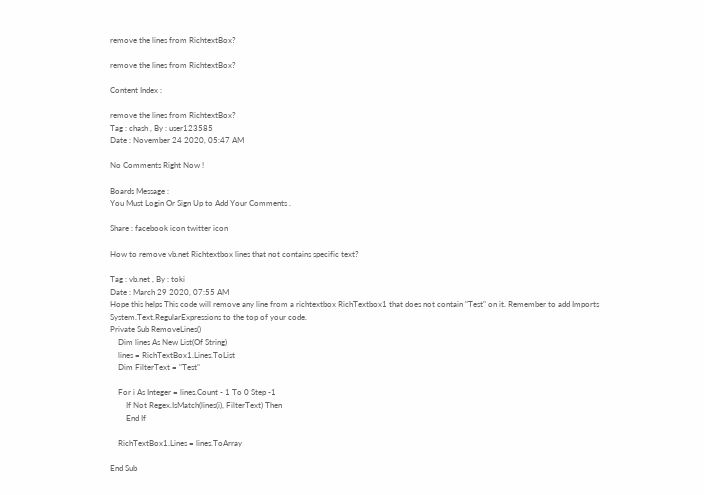remove the lines from RichtextBox?

remove the lines from RichtextBox?

Content Index :

remove the lines from RichtextBox?
Tag : chash , By : user123585
Date : November 24 2020, 05:47 AM

No Comments Right Now !

Boards Message :
You Must Login Or Sign Up to Add Your Comments .

Share : facebook icon twitter icon

How to remove vb.net Richtextbox lines that not contains specific text?

Tag : vb.net , By : toki
Date : March 29 2020, 07:55 AM
Hope this helps This code will remove any line from a richtextbox RichTextbox1 that does not contain "Test" on it. Remember to add Imports System.Text.RegularExpressions to the top of your code.
Private Sub RemoveLines()
    Dim lines As New List(Of String)
    lines = RichTextBox1.Lines.ToList
    Dim FilterText = "Test"

    For i As Integer = lines.Count - 1 To 0 Step -1
        If Not Regex.IsMatch(lines(i), FilterText) Then
        End If

    RichTextBox1.Lines = lines.ToArray

End Sub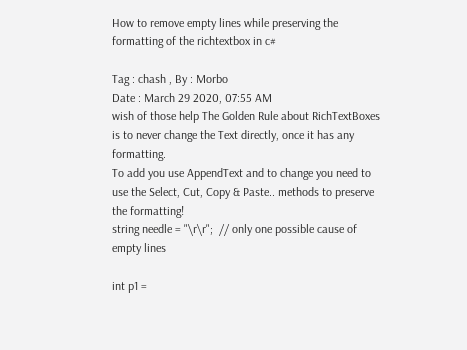How to remove empty lines while preserving the formatting of the richtextbox in c#

Tag : chash , By : Morbo
Date : March 29 2020, 07:55 AM
wish of those help The Golden Rule about RichTextBoxes is to never change the Text directly, once it has any formatting.
To add you use AppendText and to change you need to use the Select, Cut, Copy & Paste.. methods to preserve the formatting!
string needle = "\r\r";  // only one possible cause of empty lines

int p1 =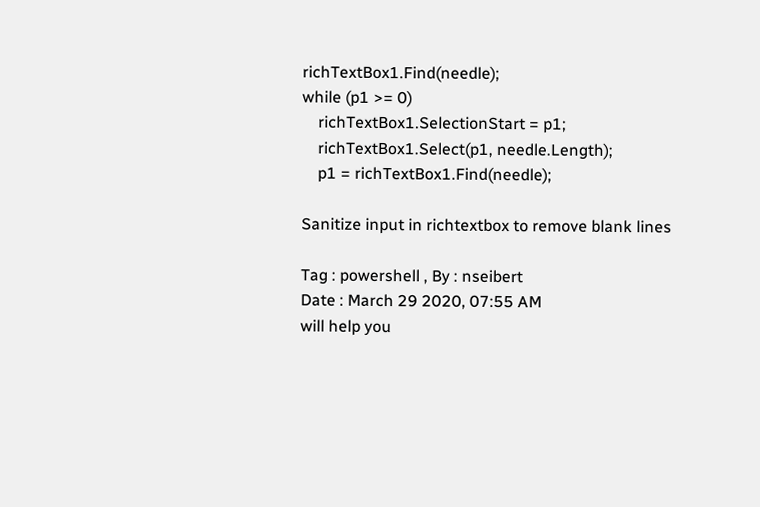richTextBox1.Find(needle);
while (p1 >= 0)
    richTextBox1.SelectionStart = p1;
    richTextBox1.Select(p1, needle.Length);
    p1 = richTextBox1.Find(needle);

Sanitize input in richtextbox to remove blank lines

Tag : powershell , By : nseibert
Date : March 29 2020, 07:55 AM
will help you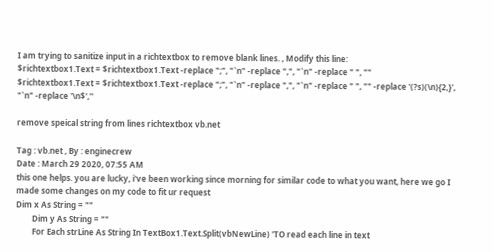I am trying to sanitize input in a richtextbox to remove blank lines. , Modify this line:
$richtextbox1.Text = $richtextbox1.Text -replace ";", "`n" -replace ",", "`n" -replace " ", ""
$richtextbox1.Text = $richtextbox1.Text -replace ";", "`n" -replace ",", "`n" -replace " ", "" -replace '(?s)(\n){2,}', "`n" -replace '\n$',''

remove speical string from lines richtextbox vb.net

Tag : vb.net , By : enginecrew
Date : March 29 2020, 07:55 AM
this one helps. you are lucky, i've been working since morning for similar code to what you want, here we go I made some changes on my code to fit ur request
Dim x As String = ""
        Dim y As String = ""
        For Each strLine As String In TextBox1.Text.Split(vbNewLine) 'TO read each line in text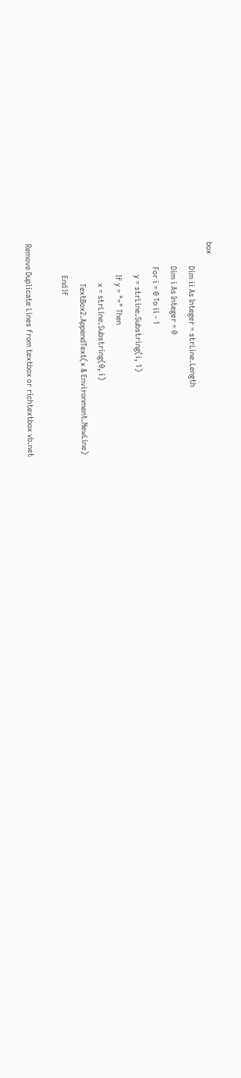box
            Dim ii As Integer = strLine.Length
            Dim i As Integer = 0
            For i = 0 To ii - 1
                y = strLine.Substring(i, 1)
                If y = "=" Then
                    x = strLine.Substring(0, i)
                    TextBox2.AppendText(x & Environment.NewLine)
                End If

Remove Duplicate Lines from textbox or richtextbox vb.net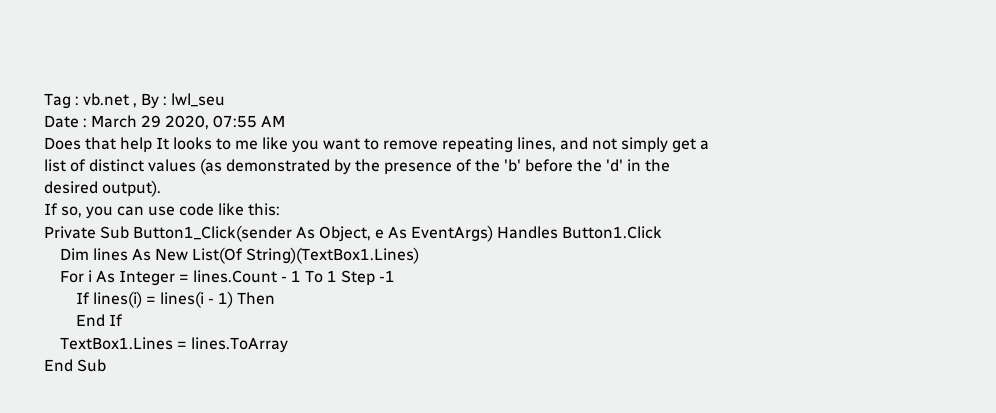Tag : vb.net , By : lwl_seu
Date : March 29 2020, 07:55 AM
Does that help It looks to me like you want to remove repeating lines, and not simply get a list of distinct values (as demonstrated by the presence of the 'b' before the 'd' in the desired output).
If so, you can use code like this:
Private Sub Button1_Click(sender As Object, e As EventArgs) Handles Button1.Click
    Dim lines As New List(Of String)(TextBox1.Lines)
    For i As Integer = lines.Count - 1 To 1 Step -1
        If lines(i) = lines(i - 1) Then
        End If
    TextBox1.Lines = lines.ToArray
End Sub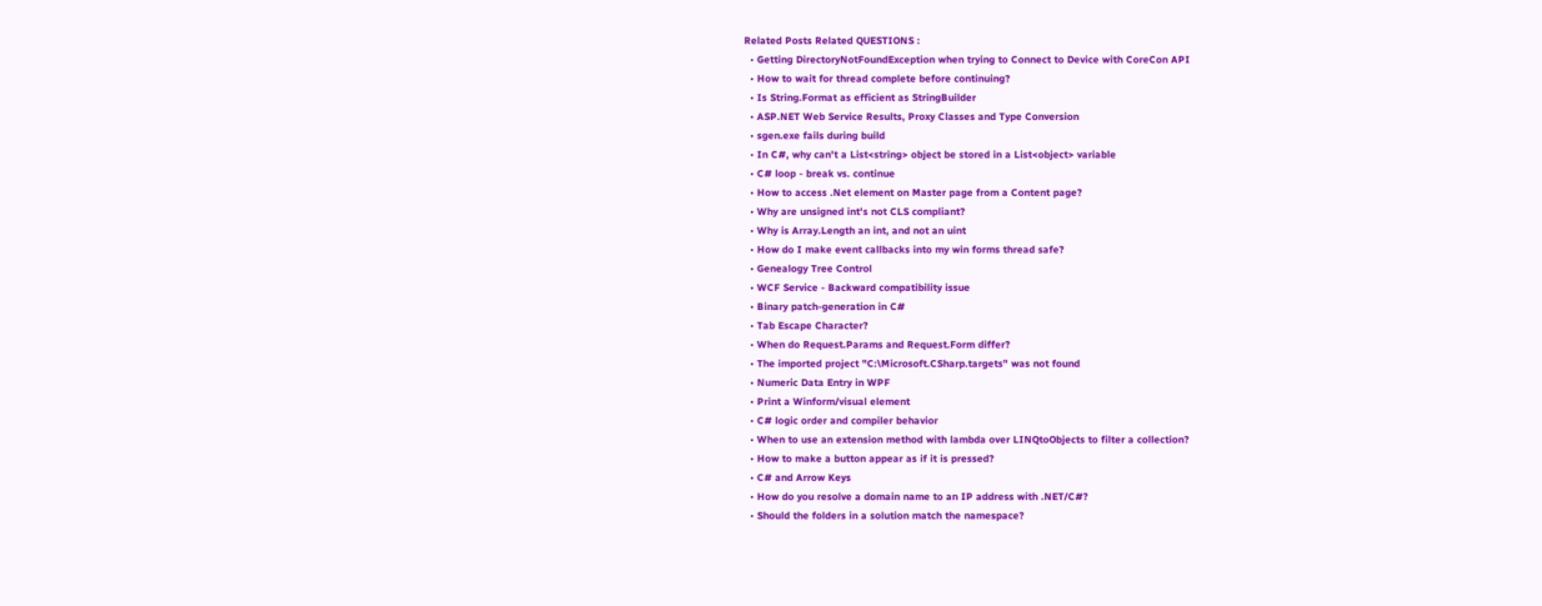Related Posts Related QUESTIONS :
  • Getting DirectoryNotFoundException when trying to Connect to Device with CoreCon API
  • How to wait for thread complete before continuing?
  • Is String.Format as efficient as StringBuilder
  • ASP.NET Web Service Results, Proxy Classes and Type Conversion
  • sgen.exe fails during build
  • In C#, why can't a List<string> object be stored in a List<object> variable
  • C# loop - break vs. continue
  • How to access .Net element on Master page from a Content page?
  • Why are unsigned int's not CLS compliant?
  • Why is Array.Length an int, and not an uint
  • How do I make event callbacks into my win forms thread safe?
  • Genealogy Tree Control
  • WCF Service - Backward compatibility issue
  • Binary patch-generation in C#
  • Tab Escape Character?
  • When do Request.Params and Request.Form differ?
  • The imported project "C:\Microsoft.CSharp.targets" was not found
  • Numeric Data Entry in WPF
  • Print a Winform/visual element
  • C# logic order and compiler behavior
  • When to use an extension method with lambda over LINQtoObjects to filter a collection?
  • How to make a button appear as if it is pressed?
  • C# and Arrow Keys
  • How do you resolve a domain name to an IP address with .NET/C#?
  • Should the folders in a solution match the namespace?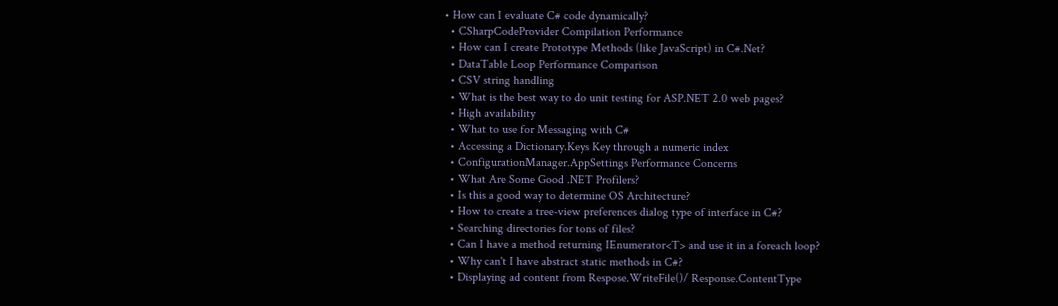• How can I evaluate C# code dynamically?
  • CSharpCodeProvider Compilation Performance
  • How can I create Prototype Methods (like JavaScript) in C#.Net?
  • DataTable Loop Performance Comparison
  • CSV string handling
  • What is the best way to do unit testing for ASP.NET 2.0 web pages?
  • High availability
  • What to use for Messaging with C#
  • Accessing a Dictionary.Keys Key through a numeric index
  • ConfigurationManager.AppSettings Performance Concerns
  • What Are Some Good .NET Profilers?
  • Is this a good way to determine OS Architecture?
  • How to create a tree-view preferences dialog type of interface in C#?
  • Searching directories for tons of files?
  • Can I have a method returning IEnumerator<T> and use it in a foreach loop?
  • Why can't I have abstract static methods in C#?
  • Displaying ad content from Respose.WriteFile()/ Response.ContentType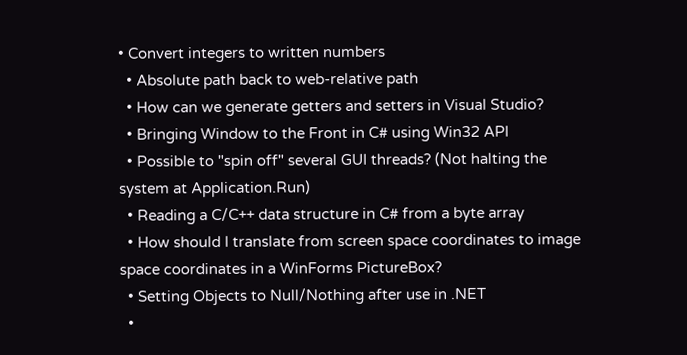• Convert integers to written numbers
  • Absolute path back to web-relative path
  • How can we generate getters and setters in Visual Studio?
  • Bringing Window to the Front in C# using Win32 API
  • Possible to "spin off" several GUI threads? (Not halting the system at Application.Run)
  • Reading a C/C++ data structure in C# from a byte array
  • How should I translate from screen space coordinates to image space coordinates in a WinForms PictureBox?
  • Setting Objects to Null/Nothing after use in .NET
  •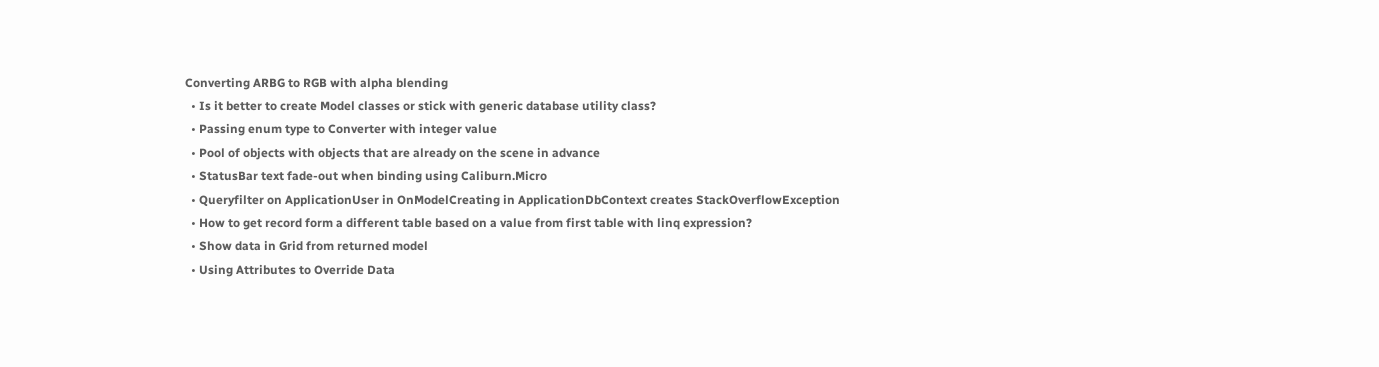Converting ARBG to RGB with alpha blending
  • Is it better to create Model classes or stick with generic database utility class?
  • Passing enum type to Converter with integer value
  • Pool of objects with objects that are already on the scene in advance
  • StatusBar text fade-out when binding using Caliburn.Micro
  • Queryfilter on ApplicationUser in OnModelCreating in ApplicationDbContext creates StackOverflowException
  • How to get record form a different table based on a value from first table with linq expression?
  • Show data in Grid from returned model
  • Using Attributes to Override Data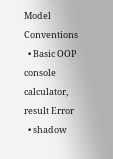Model Conventions
  • Basic OOP console calculator, result Error
  • shadow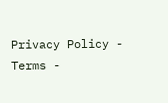Privacy Policy - Terms -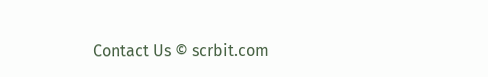Contact Us © scrbit.com